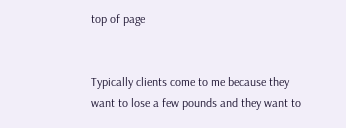top of page


Typically clients come to me because they want to lose a few pounds and they want to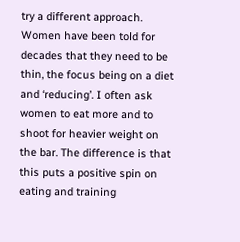try a different approach. Women have been told for decades that they need to be thin, the focus being on a diet and ‘reducing’. I often ask women to eat more and to shoot for heavier weight on the bar. The difference is that this puts a positive spin on eating and training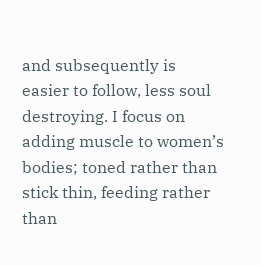and subsequently is easier to follow, less soul destroying. I focus on adding muscle to women’s bodies; toned rather than stick thin, feeding rather than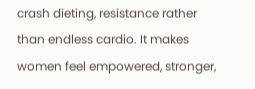crash dieting, resistance rather than endless cardio. It makes women feel empowered, stronger,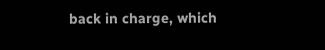back in charge, which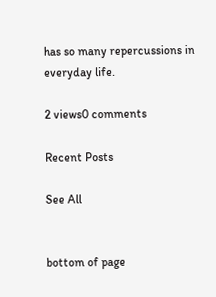has so many repercussions in everyday life.

2 views0 comments

Recent Posts

See All


bottom of page